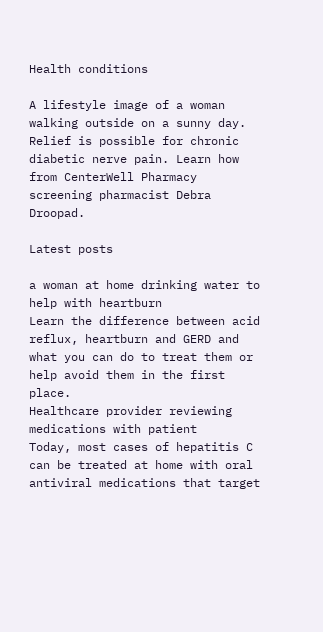Health conditions

A lifestyle image of a woman walking outside on a sunny day.
Relief is possible for chronic diabetic nerve pain. Learn how from CenterWell Pharmacy screening pharmacist Debra Droopad.

Latest posts

a woman at home drinking water to help with heartburn
Learn the difference between acid reflux, heartburn and GERD and what you can do to treat them or help avoid them in the first place.
Healthcare provider reviewing medications with patient
Today, most cases of hepatitis C can be treated at home with oral antiviral medications that target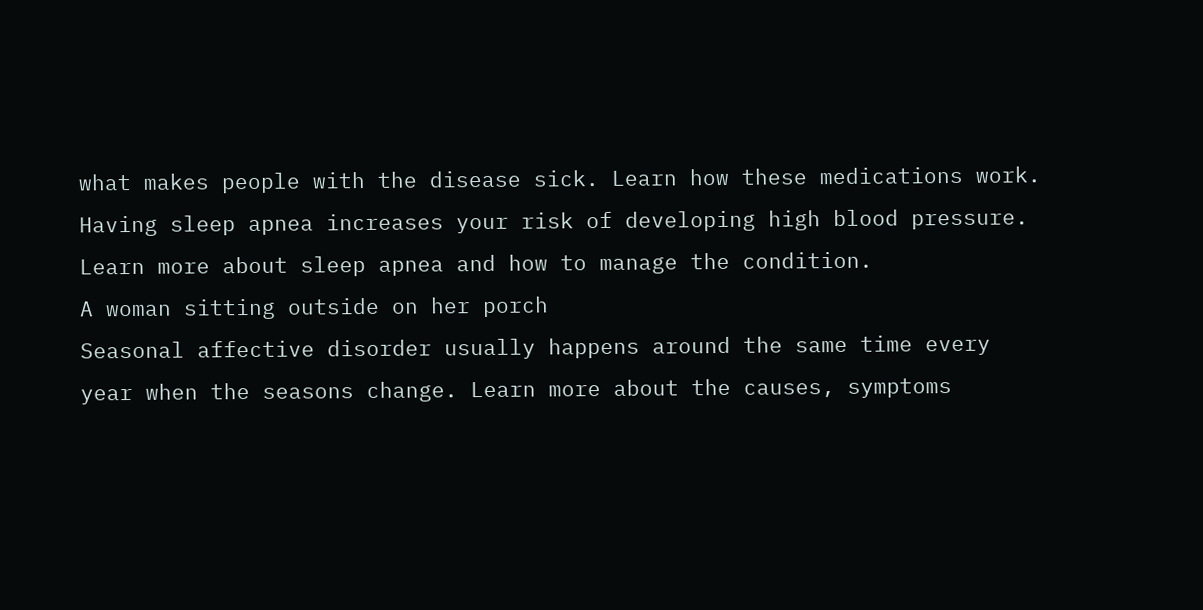what makes people with the disease sick. Learn how these medications work.
Having sleep apnea increases your risk of developing high blood pressure. Learn more about sleep apnea and how to manage the condition.
A woman sitting outside on her porch
Seasonal affective disorder usually happens around the same time every year when the seasons change. Learn more about the causes, symptoms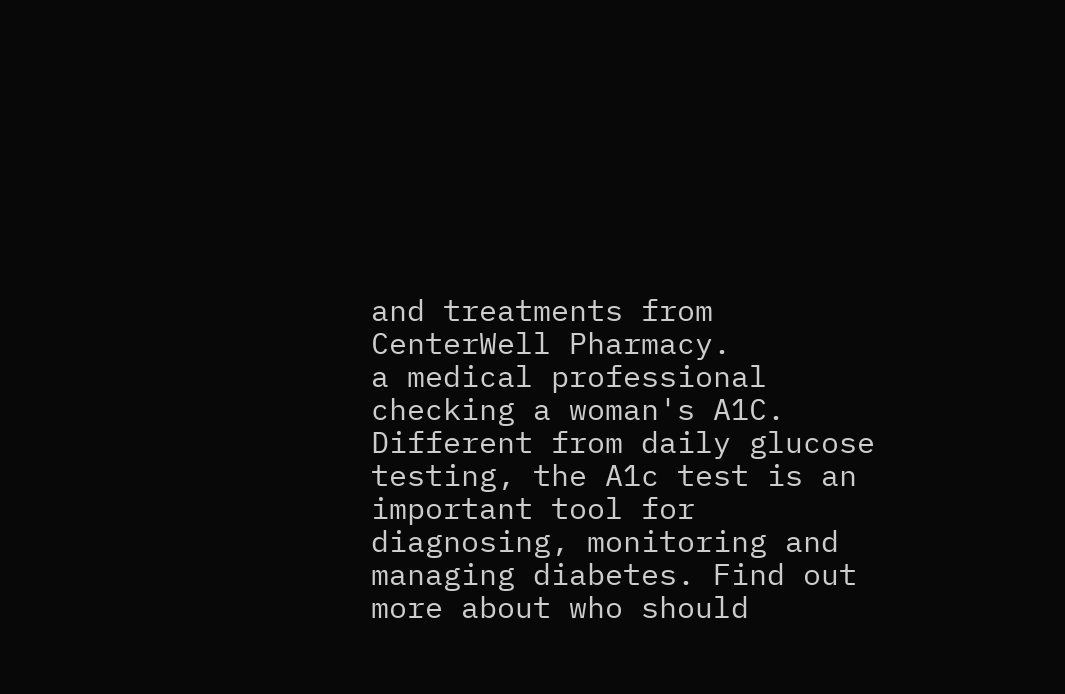and treatments from CenterWell Pharmacy.
a medical professional checking a woman's A1C.
Different from daily glucose testing, the A1c test is an important tool for diagnosing, monitoring and managing diabetes. Find out more about who should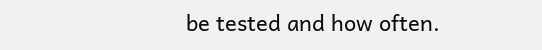be tested and how often.